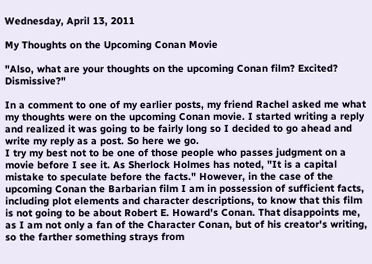Wednesday, April 13, 2011

My Thoughts on the Upcoming Conan Movie

"Also, what are your thoughts on the upcoming Conan film? Excited? Dismissive?"

In a comment to one of my earlier posts, my friend Rachel asked me what my thoughts were on the upcoming Conan movie. I started writing a reply and realized it was going to be fairly long so I decided to go ahead and write my reply as a post. So here we go.
I try my best not to be one of those people who passes judgment on a movie before I see it. As Sherlock Holmes has noted, "It is a capital mistake to speculate before the facts." However, in the case of the upcoming Conan the Barbarian film I am in possession of sufficient facts, including plot elements and character descriptions, to know that this film is not going to be about Robert E. Howard's Conan. That disappoints me, as I am not only a fan of the Character Conan, but of his creator's writing, so the farther something strays from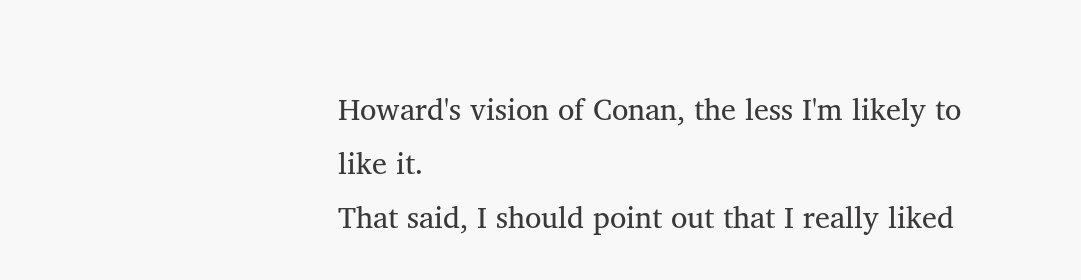Howard's vision of Conan, the less I'm likely to like it.
That said, I should point out that I really liked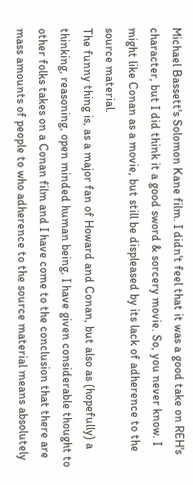Michael Bassett's Solomon Kane film. I didn't feel that it was a good take on REH's character, but I did think it a good sword & sorcery movie. So, you never know. I might like Conan as a movie, but still be displeased by its lack of adherence to the source material.
The funny thing is, as a major fan of Howard and Conan, but also as (hopefully) a thinking, reasoning, open minded human being, I have given considerable thought to other folks takes on a Conan film and I have come to the conclusion that there are mass amounts of people to who adherence to the source material means absolutely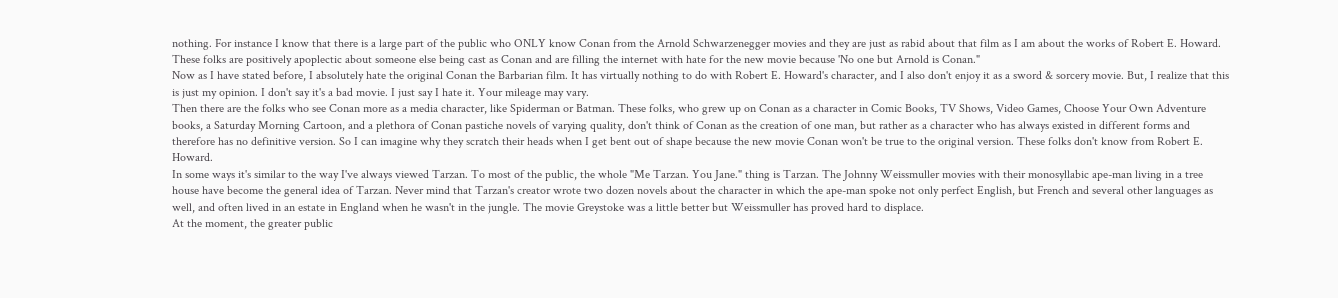nothing. For instance I know that there is a large part of the public who ONLY know Conan from the Arnold Schwarzenegger movies and they are just as rabid about that film as I am about the works of Robert E. Howard. These folks are positively apoplectic about someone else being cast as Conan and are filling the internet with hate for the new movie because 'No one but Arnold is Conan."
Now as I have stated before, I absolutely hate the original Conan the Barbarian film. It has virtually nothing to do with Robert E. Howard's character, and I also don't enjoy it as a sword & sorcery movie. But, I realize that this is just my opinion. I don't say it's a bad movie. I just say I hate it. Your mileage may vary.
Then there are the folks who see Conan more as a media character, like Spiderman or Batman. These folks, who grew up on Conan as a character in Comic Books, TV Shows, Video Games, Choose Your Own Adventure books, a Saturday Morning Cartoon, and a plethora of Conan pastiche novels of varying quality, don't think of Conan as the creation of one man, but rather as a character who has always existed in different forms and therefore has no definitive version. So I can imagine why they scratch their heads when I get bent out of shape because the new movie Conan won't be true to the original version. These folks don't know from Robert E. Howard.
In some ways it's similar to the way I've always viewed Tarzan. To most of the public, the whole "Me Tarzan. You Jane." thing is Tarzan. The Johnny Weissmuller movies with their monosyllabic ape-man living in a tree house have become the general idea of Tarzan. Never mind that Tarzan's creator wrote two dozen novels about the character in which the ape-man spoke not only perfect English, but French and several other languages as well, and often lived in an estate in England when he wasn't in the jungle. The movie Greystoke was a little better but Weissmuller has proved hard to displace.
At the moment, the greater public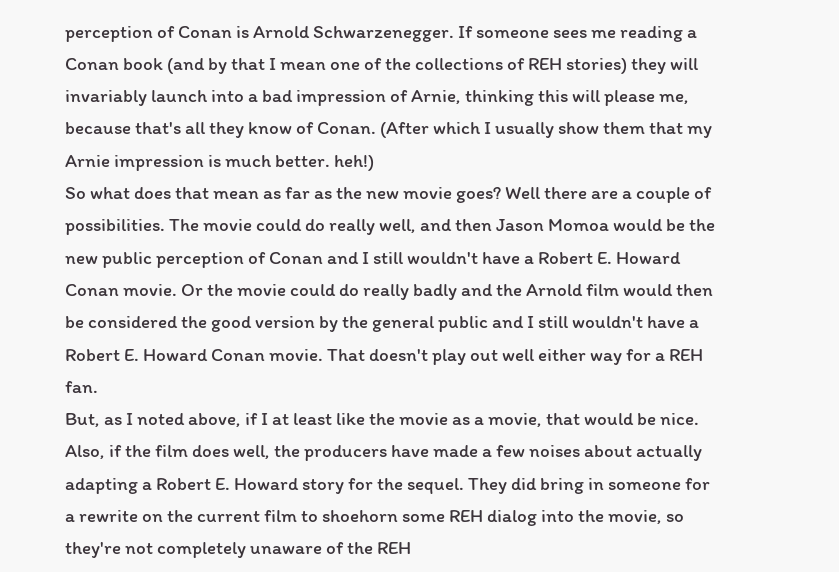perception of Conan is Arnold Schwarzenegger. If someone sees me reading a Conan book (and by that I mean one of the collections of REH stories) they will invariably launch into a bad impression of Arnie, thinking this will please me, because that's all they know of Conan. (After which I usually show them that my Arnie impression is much better. heh!)
So what does that mean as far as the new movie goes? Well there are a couple of possibilities. The movie could do really well, and then Jason Momoa would be the new public perception of Conan and I still wouldn't have a Robert E. Howard Conan movie. Or the movie could do really badly and the Arnold film would then be considered the good version by the general public and I still wouldn't have a Robert E. Howard Conan movie. That doesn't play out well either way for a REH fan.
But, as I noted above, if I at least like the movie as a movie, that would be nice. Also, if the film does well, the producers have made a few noises about actually adapting a Robert E. Howard story for the sequel. They did bring in someone for a rewrite on the current film to shoehorn some REH dialog into the movie, so they're not completely unaware of the REH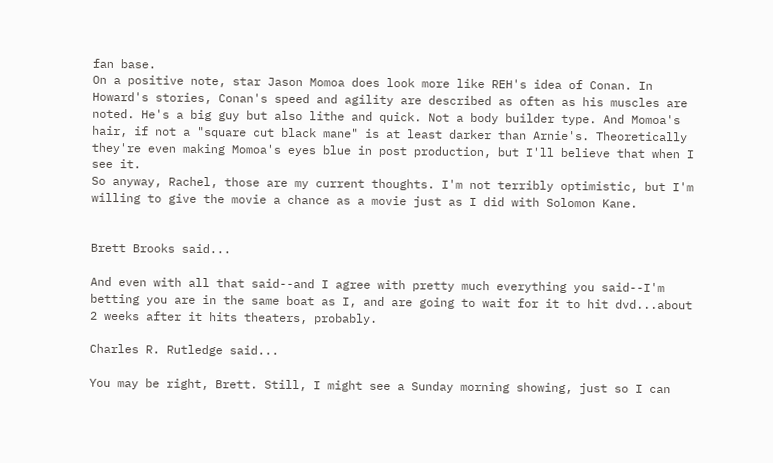fan base.
On a positive note, star Jason Momoa does look more like REH's idea of Conan. In Howard's stories, Conan's speed and agility are described as often as his muscles are noted. He's a big guy but also lithe and quick. Not a body builder type. And Momoa's hair, if not a "square cut black mane" is at least darker than Arnie's. Theoretically they're even making Momoa's eyes blue in post production, but I'll believe that when I see it.
So anyway, Rachel, those are my current thoughts. I'm not terribly optimistic, but I'm willing to give the movie a chance as a movie just as I did with Solomon Kane.


Brett Brooks said...

And even with all that said--and I agree with pretty much everything you said--I'm betting you are in the same boat as I, and are going to wait for it to hit dvd...about 2 weeks after it hits theaters, probably.

Charles R. Rutledge said...

You may be right, Brett. Still, I might see a Sunday morning showing, just so I can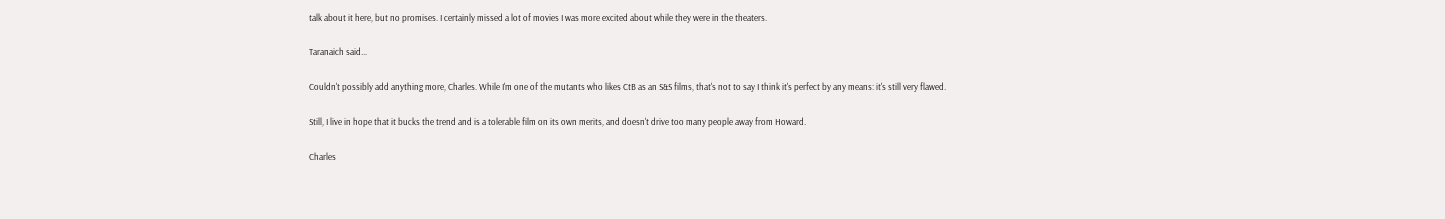talk about it here, but no promises. I certainly missed a lot of movies I was more excited about while they were in the theaters.

Taranaich said...

Couldn't possibly add anything more, Charles. While I'm one of the mutants who likes CtB as an S&S films, that's not to say I think it's perfect by any means: it's still very flawed.

Still, I live in hope that it bucks the trend and is a tolerable film on its own merits, and doesn't drive too many people away from Howard.

Charles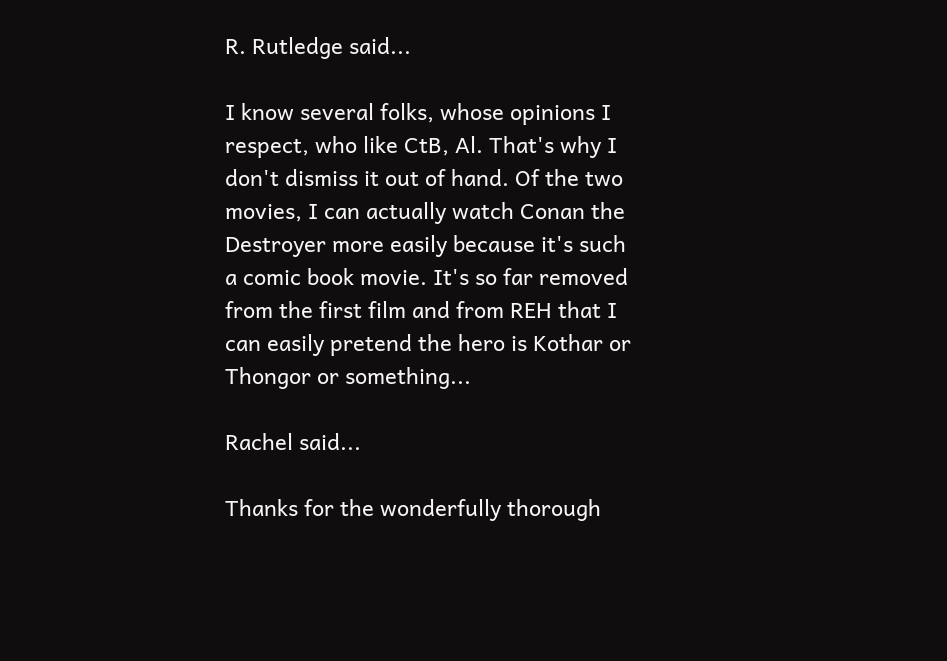R. Rutledge said...

I know several folks, whose opinions I respect, who like CtB, Al. That's why I don't dismiss it out of hand. Of the two movies, I can actually watch Conan the Destroyer more easily because it's such a comic book movie. It's so far removed from the first film and from REH that I can easily pretend the hero is Kothar or Thongor or something...

Rachel said...

Thanks for the wonderfully thorough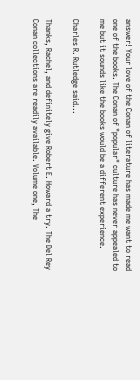answer! Your love of the Conan of literature has made me want to read one of the books. The Conan of "popular" culture has never appealed to me but it sounds like the books would be a different experience.

Charles R. Rutledge said...

Thanks, Rachel, and definitely give Robert E. Howard a try. The Del Rey Conan collections are readily available. Volume one, The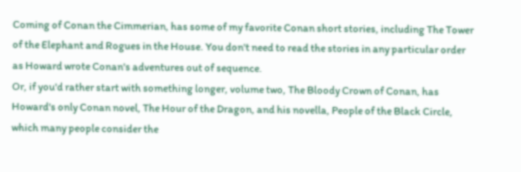Coming of Conan the Cimmerian, has some of my favorite Conan short stories, including The Tower of the Elephant and Rogues in the House. You don't need to read the stories in any particular order as Howard wrote Conan's adventures out of sequence.
Or, if you'd rather start with something longer, volume two, The Bloody Crown of Conan, has Howard's only Conan novel, The Hour of the Dragon, and his novella, People of the Black Circle, which many people consider the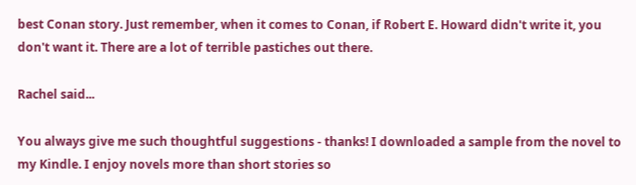best Conan story. Just remember, when it comes to Conan, if Robert E. Howard didn't write it, you don't want it. There are a lot of terrible pastiches out there.

Rachel said...

You always give me such thoughtful suggestions - thanks! I downloaded a sample from the novel to my Kindle. I enjoy novels more than short stories so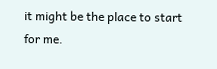it might be the place to start for me.